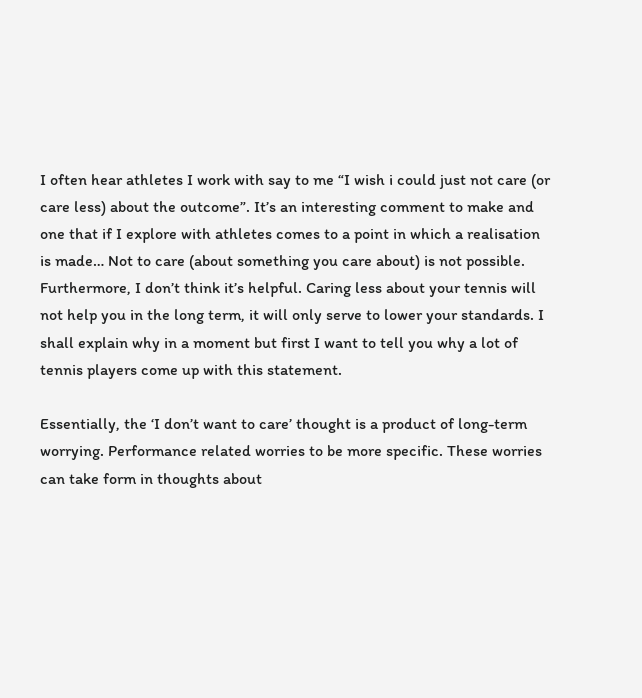I often hear athletes I work with say to me “I wish i could just not care (or care less) about the outcome”. It’s an interesting comment to make and one that if I explore with athletes comes to a point in which a realisation is made… Not to care (about something you care about) is not possible. Furthermore, I don’t think it’s helpful. Caring less about your tennis will not help you in the long term, it will only serve to lower your standards. I
shall explain why in a moment but first I want to tell you why a lot of tennis players come up with this statement.

Essentially, the ‘I don’t want to care’ thought is a product of long-term worrying. Performance related worries to be more specific. These worries can take form in thoughts about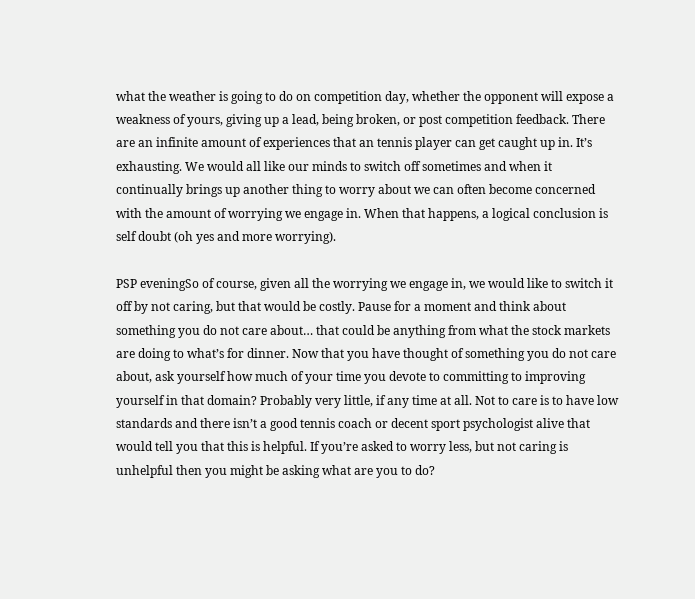what the weather is going to do on competition day, whether the opponent will expose a weakness of yours, giving up a lead, being broken, or post competition feedback. There are an infinite amount of experiences that an tennis player can get caught up in. It’s exhausting. We would all like our minds to switch off sometimes and when it continually brings up another thing to worry about we can often become concerned with the amount of worrying we engage in. When that happens, a logical conclusion is self doubt (oh yes and more worrying).

PSP eveningSo of course, given all the worrying we engage in, we would like to switch it off by not caring, but that would be costly. Pause for a moment and think about something you do not care about… that could be anything from what the stock markets are doing to what’s for dinner. Now that you have thought of something you do not care about, ask yourself how much of your time you devote to committing to improving yourself in that domain? Probably very little, if any time at all. Not to care is to have low standards and there isn’t a good tennis coach or decent sport psychologist alive that would tell you that this is helpful. If you’re asked to worry less, but not caring is unhelpful then you might be asking what are you to do?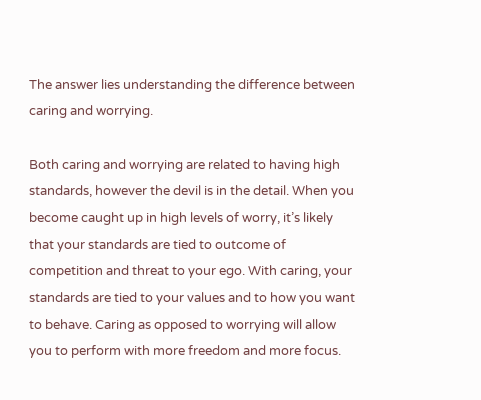The answer lies understanding the difference between caring and worrying.

Both caring and worrying are related to having high standards, however the devil is in the detail. When you become caught up in high levels of worry, it’s likely that your standards are tied to outcome of competition and threat to your ego. With caring, your standards are tied to your values and to how you want to behave. Caring as opposed to worrying will allow you to perform with more freedom and more focus.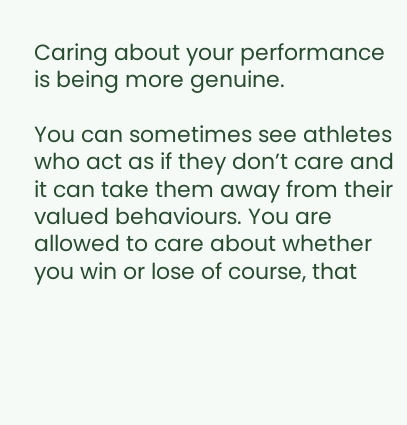Caring about your performance is being more genuine.

You can sometimes see athletes who act as if they don’t care and it can take them away from their valued behaviours. You are allowed to care about whether you win or lose of course, that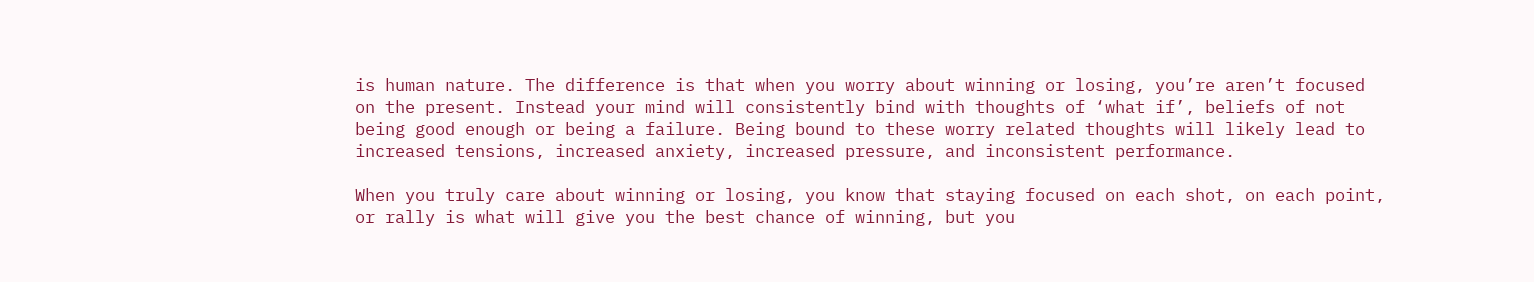is human nature. The difference is that when you worry about winning or losing, you’re aren’t focused on the present. Instead your mind will consistently bind with thoughts of ‘what if’, beliefs of not being good enough or being a failure. Being bound to these worry related thoughts will likely lead to increased tensions, increased anxiety, increased pressure, and inconsistent performance.

When you truly care about winning or losing, you know that staying focused on each shot, on each point, or rally is what will give you the best chance of winning, but you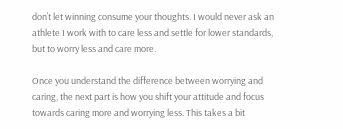don’t let winning consume your thoughts. I would never ask an athlete I work with to care less and settle for lower standards, but to worry less and care more.

Once you understand the difference between worrying and caring, the next part is how you shift your attitude and focus towards caring more and worrying less. This takes a bit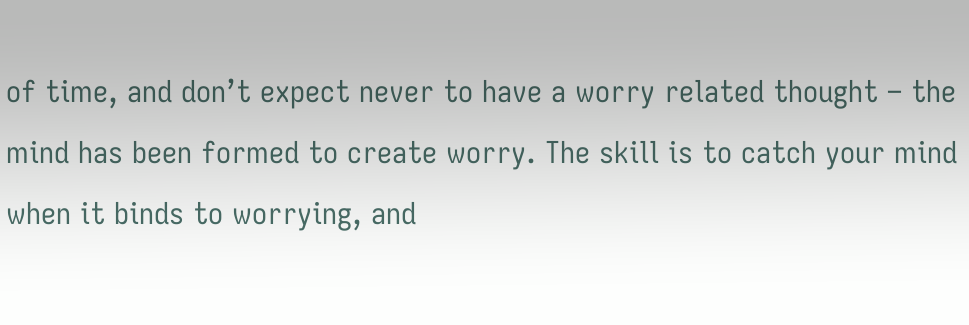of time, and don’t expect never to have a worry related thought – the mind has been formed to create worry. The skill is to catch your mind when it binds to worrying, and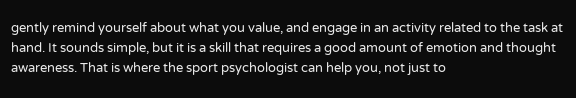gently remind yourself about what you value, and engage in an activity related to the task at hand. It sounds simple, but it is a skill that requires a good amount of emotion and thought awareness. That is where the sport psychologist can help you, not just to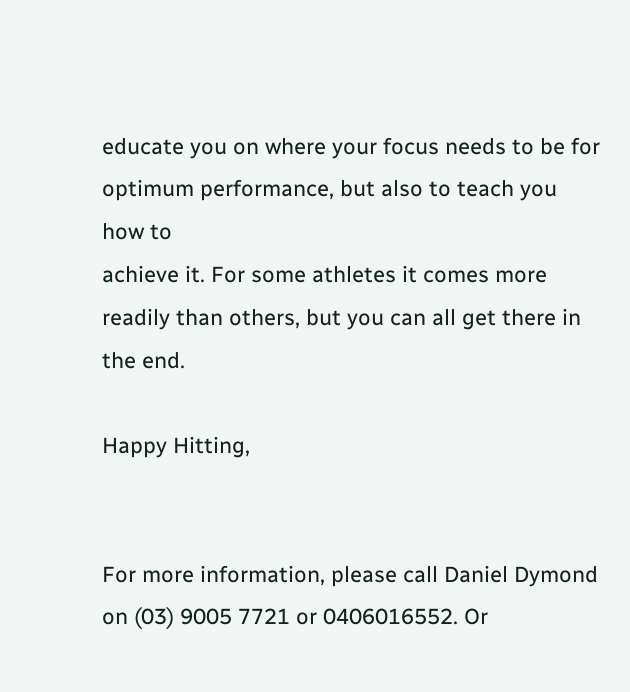educate you on where your focus needs to be for optimum performance, but also to teach you how to
achieve it. For some athletes it comes more readily than others, but you can all get there in the end.

Happy Hitting,


For more information, please call Daniel Dymond on (03) 9005 7721 or 0406016552. Or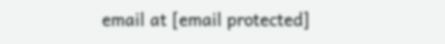email at [email protected]